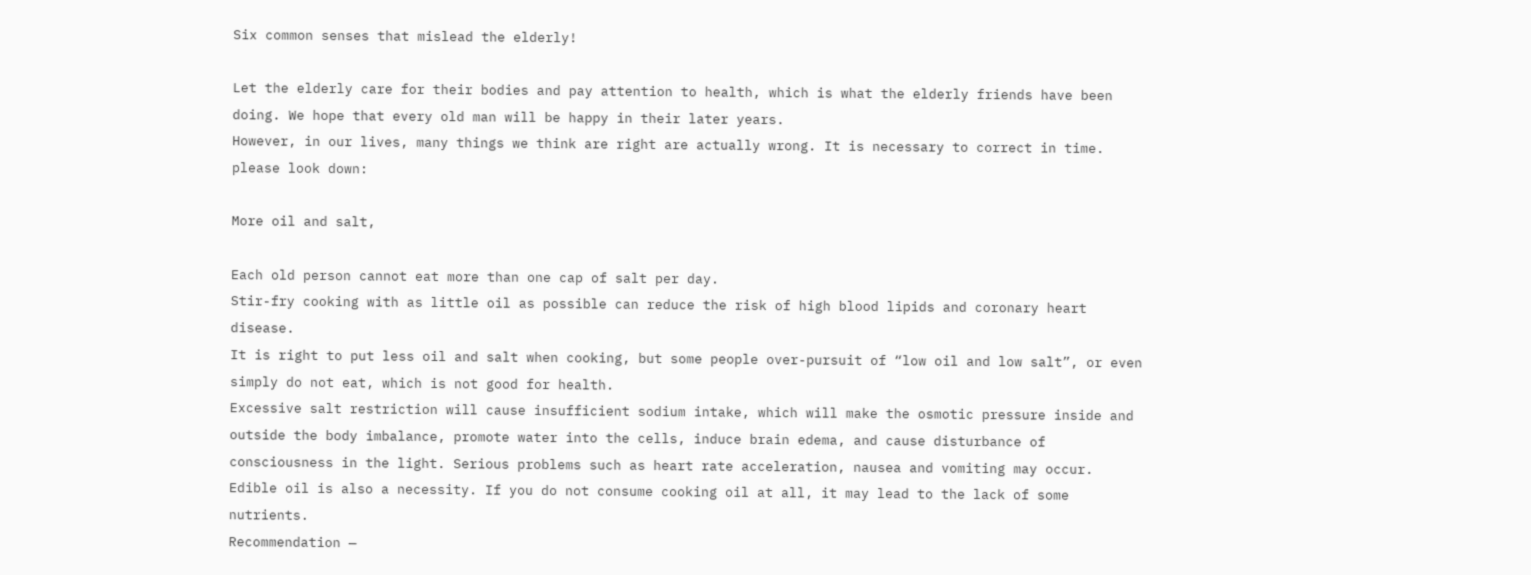Six common senses that mislead the elderly!

Let the elderly care for their bodies and pay attention to health, which is what the elderly friends have been doing. We hope that every old man will be happy in their later years.
However, in our lives, many things we think are right are actually wrong. It is necessary to correct in time. please look down:

More oil and salt,

Each old person cannot eat more than one cap of salt per day.
Stir-fry cooking with as little oil as possible can reduce the risk of high blood lipids and coronary heart disease.
It is right to put less oil and salt when cooking, but some people over-pursuit of “low oil and low salt”, or even simply do not eat, which is not good for health.
Excessive salt restriction will cause insufficient sodium intake, which will make the osmotic pressure inside and outside the body imbalance, promote water into the cells, induce brain edema, and cause disturbance of consciousness in the light. Serious problems such as heart rate acceleration, nausea and vomiting may occur.
Edible oil is also a necessity. If you do not consume cooking oil at all, it may lead to the lack of some nutrients.
Recommendation —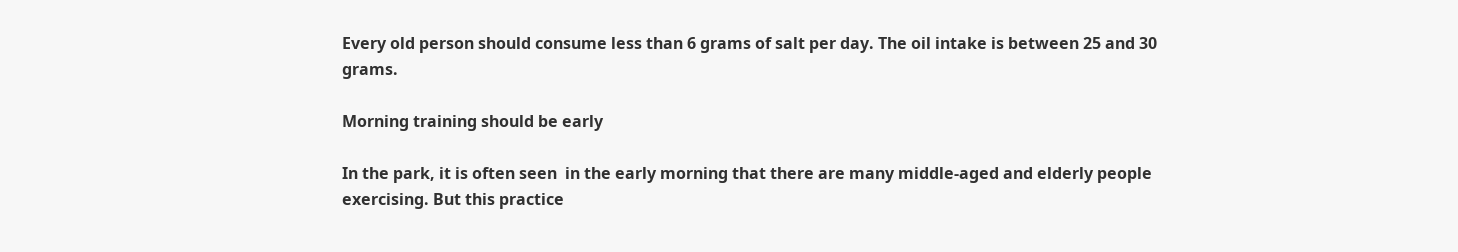Every old person should consume less than 6 grams of salt per day. The oil intake is between 25 and 30 grams.

Morning training should be early

In the park, it is often seen  in the early morning that there are many middle-aged and elderly people exercising. But this practice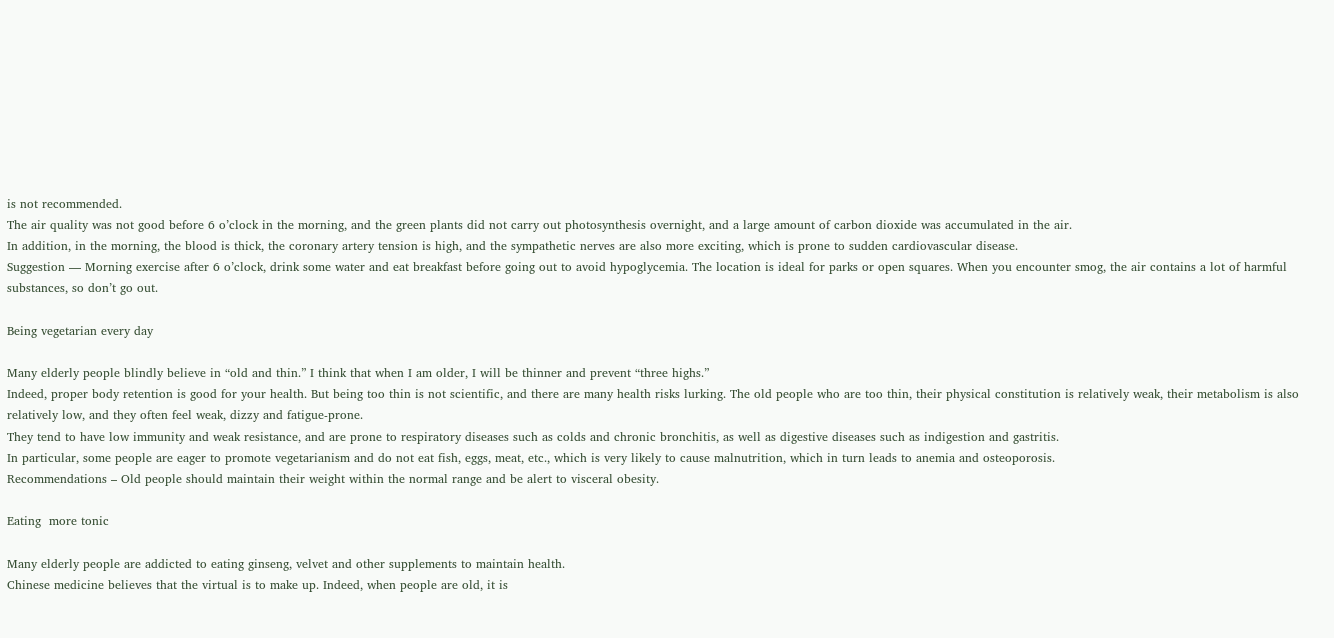is not recommended.
The air quality was not good before 6 o’clock in the morning, and the green plants did not carry out photosynthesis overnight, and a large amount of carbon dioxide was accumulated in the air.
In addition, in the morning, the blood is thick, the coronary artery tension is high, and the sympathetic nerves are also more exciting, which is prone to sudden cardiovascular disease.
Suggestion — Morning exercise after 6 o’clock, drink some water and eat breakfast before going out to avoid hypoglycemia. The location is ideal for parks or open squares. When you encounter smog, the air contains a lot of harmful substances, so don’t go out.

Being vegetarian every day

Many elderly people blindly believe in “old and thin.” I think that when I am older, I will be thinner and prevent “three highs.”
Indeed, proper body retention is good for your health. But being too thin is not scientific, and there are many health risks lurking. The old people who are too thin, their physical constitution is relatively weak, their metabolism is also relatively low, and they often feel weak, dizzy and fatigue-prone.
They tend to have low immunity and weak resistance, and are prone to respiratory diseases such as colds and chronic bronchitis, as well as digestive diseases such as indigestion and gastritis.
In particular, some people are eager to promote vegetarianism and do not eat fish, eggs, meat, etc., which is very likely to cause malnutrition, which in turn leads to anemia and osteoporosis.
Recommendations – Old people should maintain their weight within the normal range and be alert to visceral obesity.

Eating  more tonic

Many elderly people are addicted to eating ginseng, velvet and other supplements to maintain health.
Chinese medicine believes that the virtual is to make up. Indeed, when people are old, it is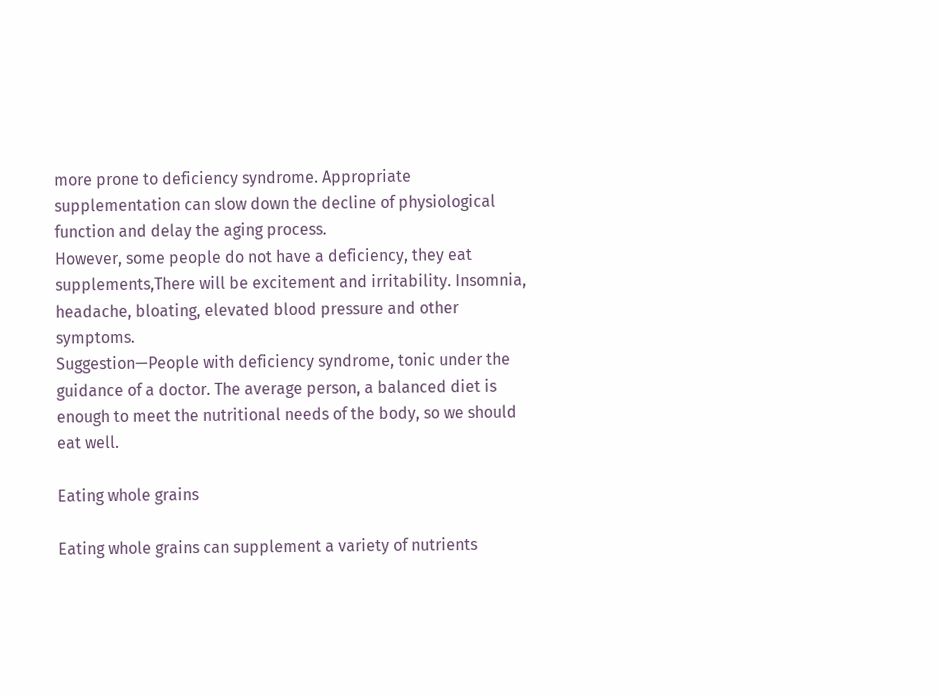more prone to deficiency syndrome. Appropriate supplementation can slow down the decline of physiological function and delay the aging process.
However, some people do not have a deficiency, they eat supplements,There will be excitement and irritability. Insomnia, headache, bloating, elevated blood pressure and other symptoms.
Suggestion—People with deficiency syndrome, tonic under the guidance of a doctor. The average person, a balanced diet is enough to meet the nutritional needs of the body, so we should eat well.

Eating whole grains

Eating whole grains can supplement a variety of nutrients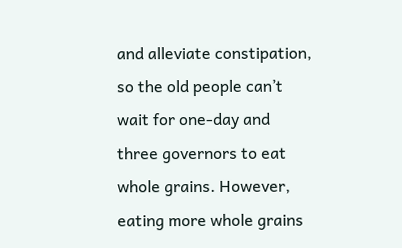and alleviate constipation, so the old people can’t wait for one-day and three governors to eat whole grains. However, eating more whole grains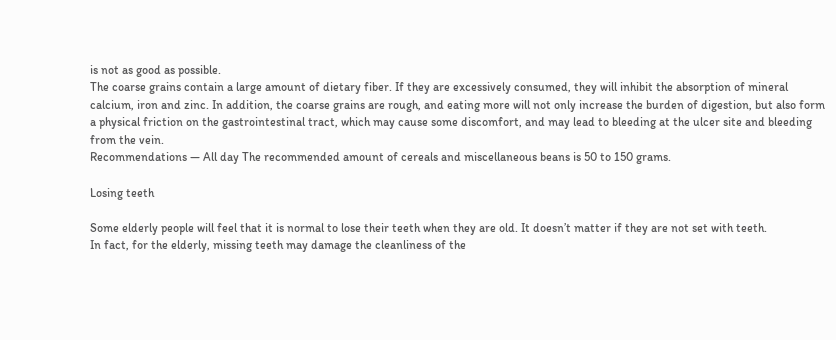is not as good as possible.
The coarse grains contain a large amount of dietary fiber. If they are excessively consumed, they will inhibit the absorption of mineral calcium, iron and zinc. In addition, the coarse grains are rough, and eating more will not only increase the burden of digestion, but also form a physical friction on the gastrointestinal tract, which may cause some discomfort, and may lead to bleeding at the ulcer site and bleeding from the vein.
Recommendations — All day The recommended amount of cereals and miscellaneous beans is 50 to 150 grams.

Losing teeth

Some elderly people will feel that it is normal to lose their teeth when they are old. It doesn’t matter if they are not set with teeth.
In fact, for the elderly, missing teeth may damage the cleanliness of the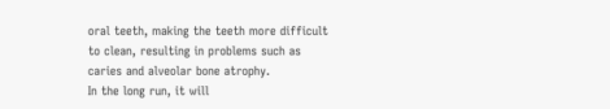oral teeth, making the teeth more difficult to clean, resulting in problems such as caries and alveolar bone atrophy.
In the long run, it will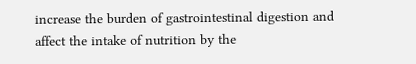increase the burden of gastrointestinal digestion and affect the intake of nutrition by the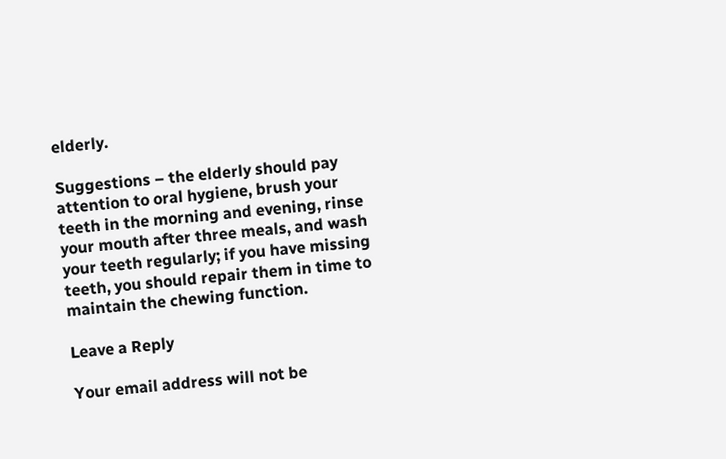elderly.

Suggestions – the elderly should pay attention to oral hygiene, brush your teeth in the morning and evening, rinse your mouth after three meals, and wash your teeth regularly; if you have missing teeth, you should repair them in time to maintain the chewing function.

Leave a Reply

Your email address will not be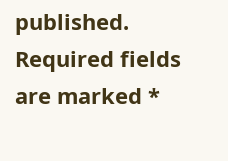published. Required fields are marked *